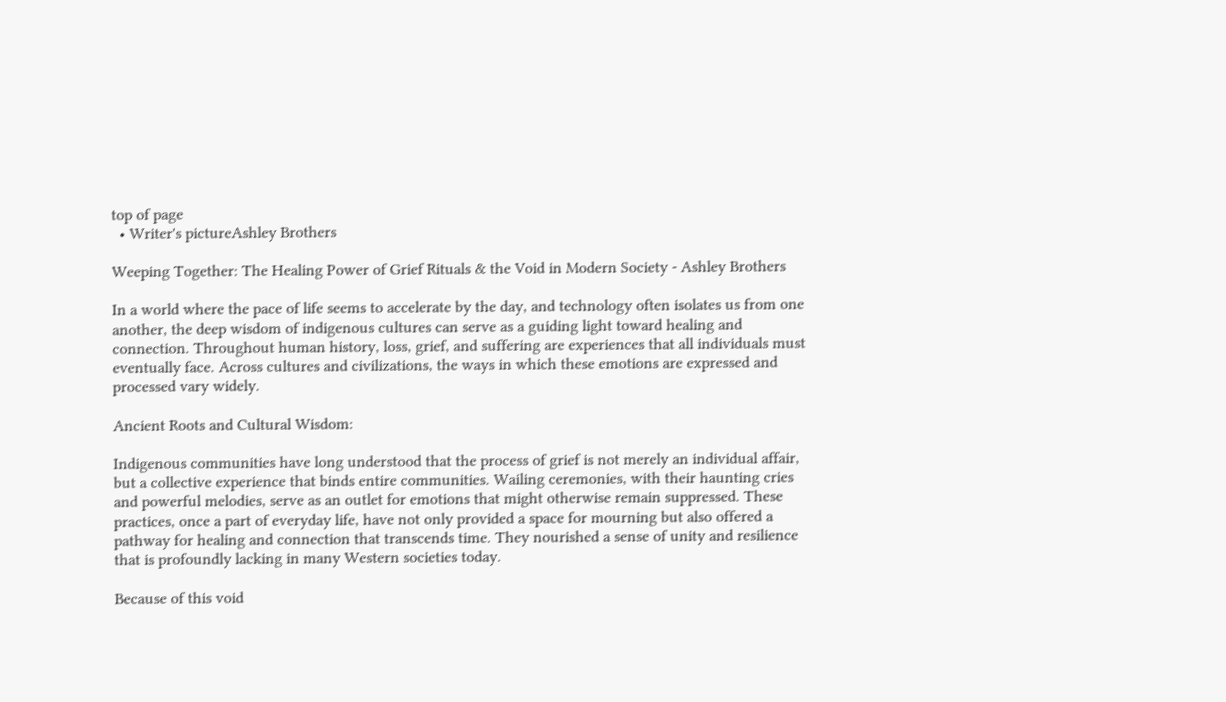top of page
  • Writer's pictureAshley Brothers

Weeping Together: The Healing Power of Grief Rituals & the Void in Modern Society - Ashley Brothers

In a world where the pace of life seems to accelerate by the day, and technology often isolates us from one another, the deep wisdom of indigenous cultures can serve as a guiding light toward healing and connection. Throughout human history, loss, grief, and suffering are experiences that all individuals must eventually face. Across cultures and civilizations, the ways in which these emotions are expressed and processed vary widely.

Ancient Roots and Cultural Wisdom:

Indigenous communities have long understood that the process of grief is not merely an individual affair, but a collective experience that binds entire communities. Wailing ceremonies, with their haunting cries and powerful melodies, serve as an outlet for emotions that might otherwise remain suppressed. These practices, once a part of everyday life, have not only provided a space for mourning but also offered a pathway for healing and connection that transcends time. They nourished a sense of unity and resilience that is profoundly lacking in many Western societies today.

Because of this void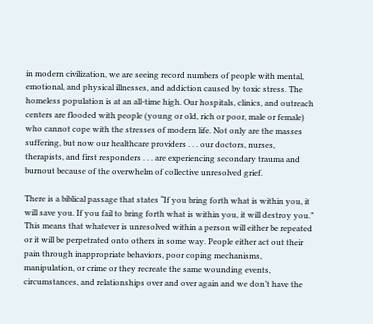in modern civilization, we are seeing record numbers of people with mental, emotional, and physical illnesses, and addiction caused by toxic stress. The homeless population is at an all-time high. Our hospitals, clinics, and outreach centers are flooded with people (young or old, rich or poor, male or female) who cannot cope with the stresses of modern life. Not only are the masses suffering, but now our healthcare providers . . . our doctors, nurses, therapists, and first responders . . . are experiencing secondary trauma and burnout because of the overwhelm of collective unresolved grief.

There is a biblical passage that states “If you bring forth what is within you, it will save you. If you fail to bring forth what is within you, it will destroy you.” This means that whatever is unresolved within a person will either be repeated or it will be perpetrated onto others in some way. People either act out their pain through inappropriate behaviors, poor coping mechanisms, manipulation, or crime or they recreate the same wounding events, circumstances, and relationships over and over again and we don’t have the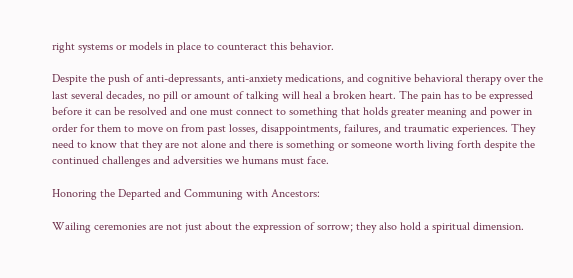right systems or models in place to counteract this behavior.

Despite the push of anti-depressants, anti-anxiety medications, and cognitive behavioral therapy over the last several decades, no pill or amount of talking will heal a broken heart. The pain has to be expressed before it can be resolved and one must connect to something that holds greater meaning and power in order for them to move on from past losses, disappointments, failures, and traumatic experiences. They need to know that they are not alone and there is something or someone worth living forth despite the continued challenges and adversities we humans must face.

Honoring the Departed and Communing with Ancestors:

Wailing ceremonies are not just about the expression of sorrow; they also hold a spiritual dimension.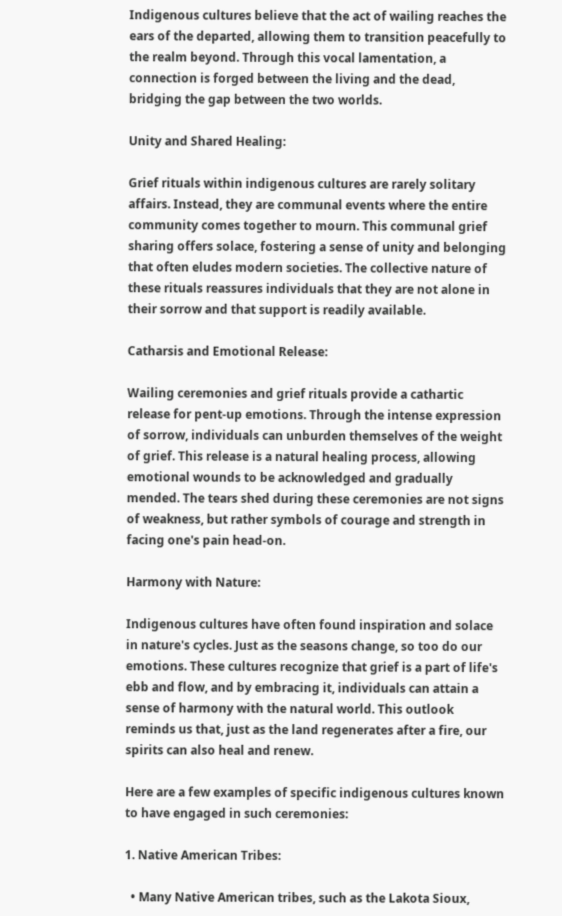Indigenous cultures believe that the act of wailing reaches the ears of the departed, allowing them to transition peacefully to the realm beyond. Through this vocal lamentation, a connection is forged between the living and the dead, bridging the gap between the two worlds.

Unity and Shared Healing:

Grief rituals within indigenous cultures are rarely solitary affairs. Instead, they are communal events where the entire community comes together to mourn. This communal grief sharing offers solace, fostering a sense of unity and belonging that often eludes modern societies. The collective nature of these rituals reassures individuals that they are not alone in their sorrow and that support is readily available.

Catharsis and Emotional Release:

Wailing ceremonies and grief rituals provide a cathartic release for pent-up emotions. Through the intense expression of sorrow, individuals can unburden themselves of the weight of grief. This release is a natural healing process, allowing emotional wounds to be acknowledged and gradually mended. The tears shed during these ceremonies are not signs of weakness, but rather symbols of courage and strength in facing one's pain head-on.

Harmony with Nature:

Indigenous cultures have often found inspiration and solace in nature's cycles. Just as the seasons change, so too do our emotions. These cultures recognize that grief is a part of life's ebb and flow, and by embracing it, individuals can attain a sense of harmony with the natural world. This outlook reminds us that, just as the land regenerates after a fire, our spirits can also heal and renew.

Here are a few examples of specific indigenous cultures known to have engaged in such ceremonies:

1. Native American Tribes:

  • Many Native American tribes, such as the Lakota Sioux,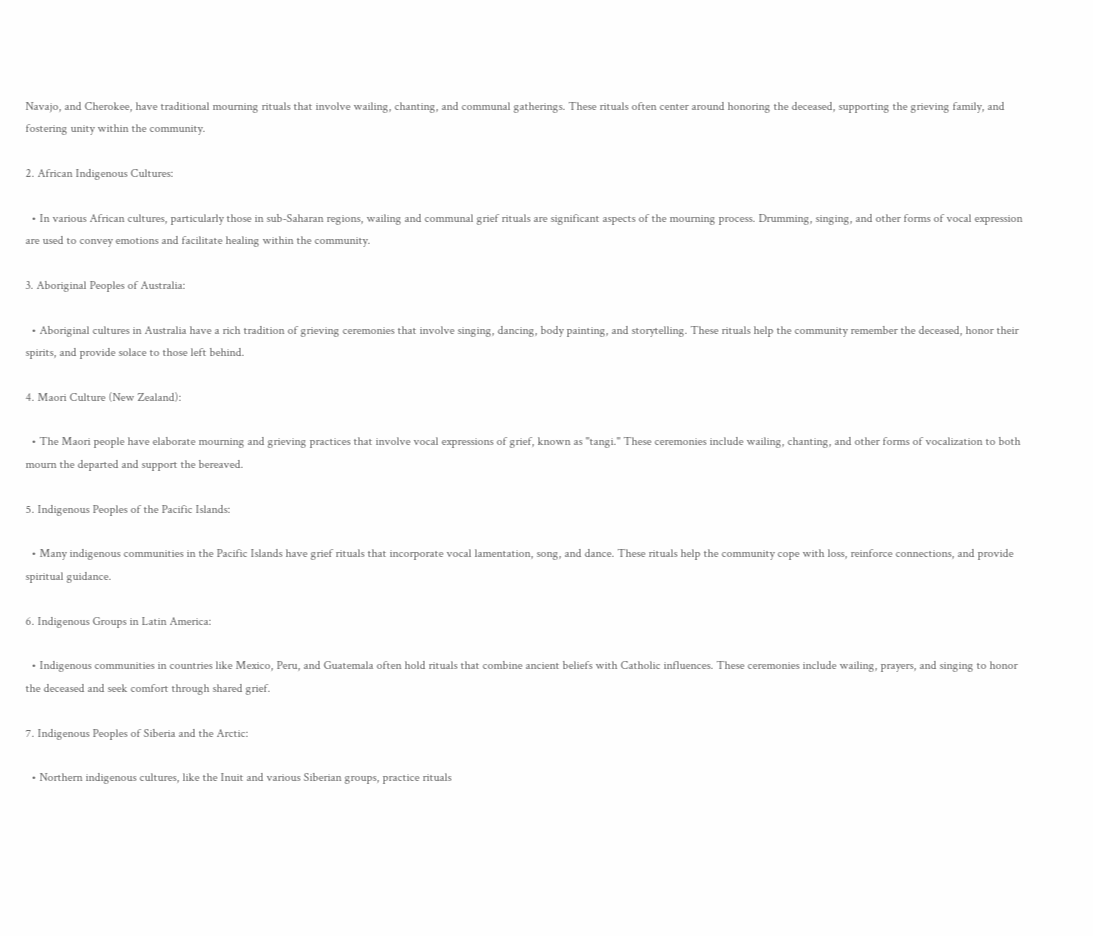Navajo, and Cherokee, have traditional mourning rituals that involve wailing, chanting, and communal gatherings. These rituals often center around honoring the deceased, supporting the grieving family, and fostering unity within the community.

2. African Indigenous Cultures:

  • In various African cultures, particularly those in sub-Saharan regions, wailing and communal grief rituals are significant aspects of the mourning process. Drumming, singing, and other forms of vocal expression are used to convey emotions and facilitate healing within the community.

3. Aboriginal Peoples of Australia:

  • Aboriginal cultures in Australia have a rich tradition of grieving ceremonies that involve singing, dancing, body painting, and storytelling. These rituals help the community remember the deceased, honor their spirits, and provide solace to those left behind.

4. Maori Culture (New Zealand):

  • The Maori people have elaborate mourning and grieving practices that involve vocal expressions of grief, known as "tangi." These ceremonies include wailing, chanting, and other forms of vocalization to both mourn the departed and support the bereaved.

5. Indigenous Peoples of the Pacific Islands:

  • Many indigenous communities in the Pacific Islands have grief rituals that incorporate vocal lamentation, song, and dance. These rituals help the community cope with loss, reinforce connections, and provide spiritual guidance.

6. Indigenous Groups in Latin America:

  • Indigenous communities in countries like Mexico, Peru, and Guatemala often hold rituals that combine ancient beliefs with Catholic influences. These ceremonies include wailing, prayers, and singing to honor the deceased and seek comfort through shared grief.

7. Indigenous Peoples of Siberia and the Arctic:

  • Northern indigenous cultures, like the Inuit and various Siberian groups, practice rituals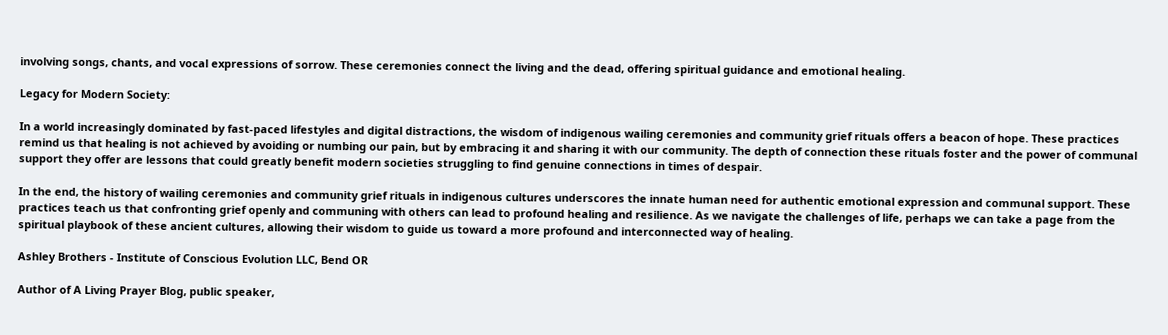involving songs, chants, and vocal expressions of sorrow. These ceremonies connect the living and the dead, offering spiritual guidance and emotional healing.

Legacy for Modern Society:

In a world increasingly dominated by fast-paced lifestyles and digital distractions, the wisdom of indigenous wailing ceremonies and community grief rituals offers a beacon of hope. These practices remind us that healing is not achieved by avoiding or numbing our pain, but by embracing it and sharing it with our community. The depth of connection these rituals foster and the power of communal support they offer are lessons that could greatly benefit modern societies struggling to find genuine connections in times of despair.

In the end, the history of wailing ceremonies and community grief rituals in indigenous cultures underscores the innate human need for authentic emotional expression and communal support. These practices teach us that confronting grief openly and communing with others can lead to profound healing and resilience. As we navigate the challenges of life, perhaps we can take a page from the spiritual playbook of these ancient cultures, allowing their wisdom to guide us toward a more profound and interconnected way of healing.

Ashley Brothers - Institute of Conscious Evolution LLC, Bend OR

Author of A Living Prayer Blog, public speaker,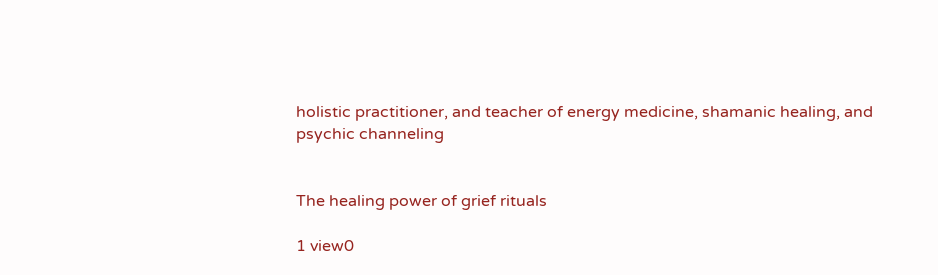holistic practitioner, and teacher of energy medicine, shamanic healing, and psychic channeling


The healing power of grief rituals

1 view0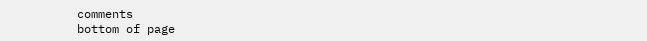comments
bottom of page